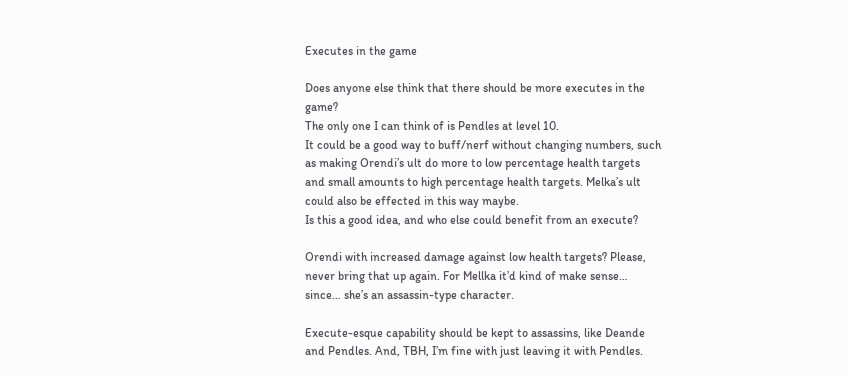Executes in the game

Does anyone else think that there should be more executes in the game?
The only one I can think of is Pendles at level 10.
It could be a good way to buff/nerf without changing numbers, such as making Orendi’s ult do more to low percentage health targets and small amounts to high percentage health targets. Melka’s ult could also be effected in this way maybe.
Is this a good idea, and who else could benefit from an execute?

Orendi with increased damage against low health targets? Please, never bring that up again. For Mellka it’d kind of make sense… since… she’s an assassin-type character.

Execute-esque capability should be kept to assassins, like Deande and Pendles. And, TBH, I’m fine with just leaving it with Pendles.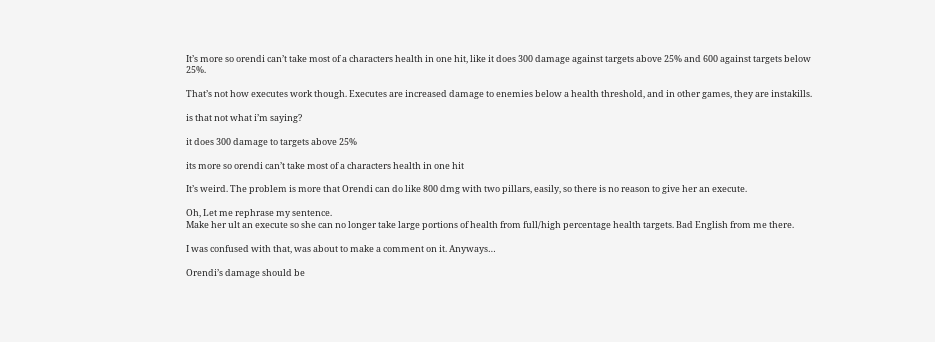It’s more so orendi can’t take most of a characters health in one hit, like it does 300 damage against targets above 25% and 600 against targets below 25%.

That’s not how executes work though. Executes are increased damage to enemies below a health threshold, and in other games, they are instakills.

is that not what i’m saying?

it does 300 damage to targets above 25%

its more so orendi can’t take most of a characters health in one hit

It’s weird. The problem is more that Orendi can do like 800 dmg with two pillars, easily, so there is no reason to give her an execute.

Oh, Let me rephrase my sentence.
Make her ult an execute so she can no longer take large portions of health from full/high percentage health targets. Bad English from me there.

I was confused with that, was about to make a comment on it. Anyways…

Orendi’s damage should be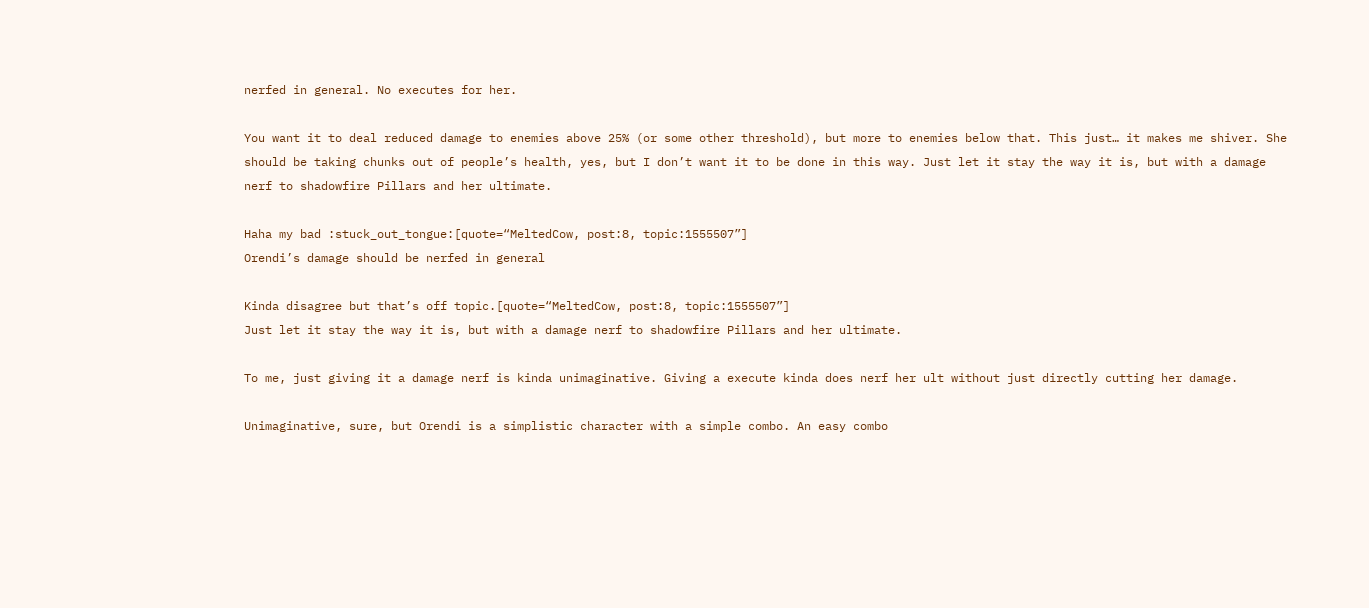nerfed in general. No executes for her.

You want it to deal reduced damage to enemies above 25% (or some other threshold), but more to enemies below that. This just… it makes me shiver. She should be taking chunks out of people’s health, yes, but I don’t want it to be done in this way. Just let it stay the way it is, but with a damage nerf to shadowfire Pillars and her ultimate.

Haha my bad :stuck_out_tongue:[quote=“MeltedCow, post:8, topic:1555507”]
Orendi’s damage should be nerfed in general

Kinda disagree but that’s off topic.[quote=“MeltedCow, post:8, topic:1555507”]
Just let it stay the way it is, but with a damage nerf to shadowfire Pillars and her ultimate.

To me, just giving it a damage nerf is kinda unimaginative. Giving a execute kinda does nerf her ult without just directly cutting her damage.

Unimaginative, sure, but Orendi is a simplistic character with a simple combo. An easy combo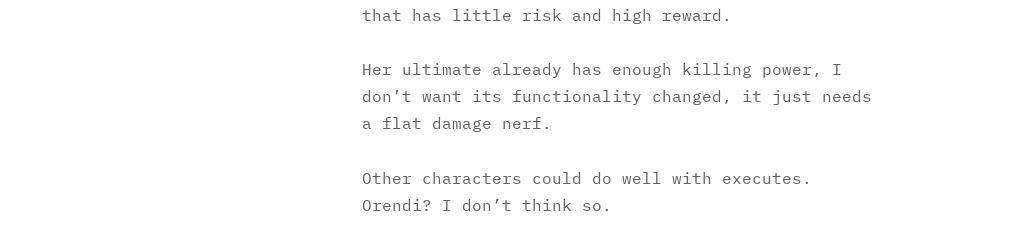that has little risk and high reward.

Her ultimate already has enough killing power, I don’t want its functionality changed, it just needs a flat damage nerf.

Other characters could do well with executes. Orendi? I don’t think so.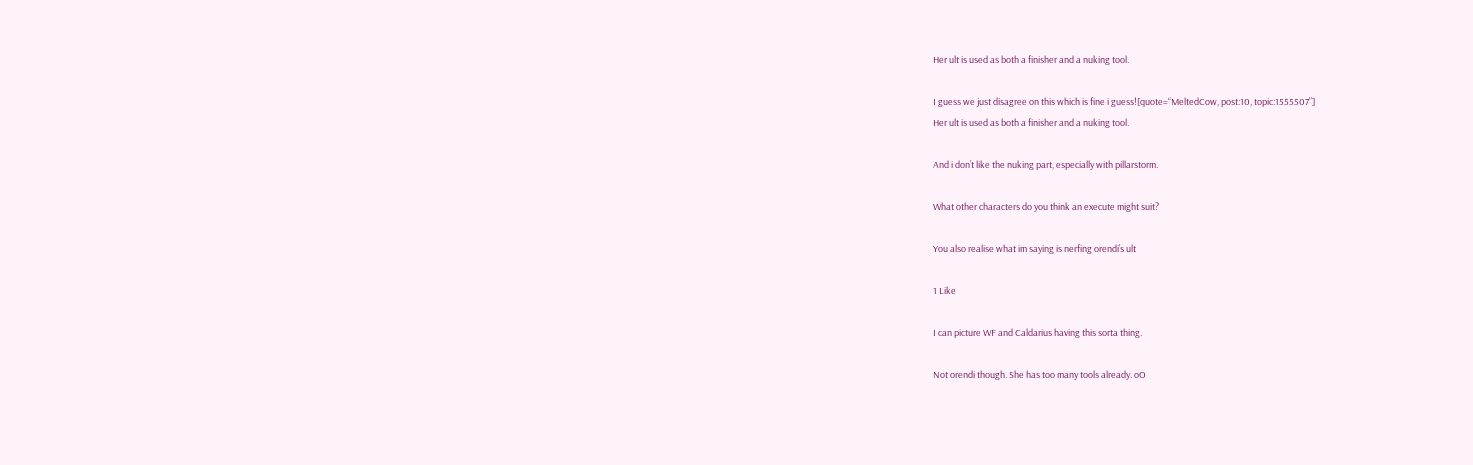Her ult is used as both a finisher and a nuking tool.

I guess we just disagree on this which is fine i guess![quote=“MeltedCow, post:10, topic:1555507”]
Her ult is used as both a finisher and a nuking tool.

And i don’t like the nuking part, especially with pillarstorm.

What other characters do you think an execute might suit?

You also realise what im saying is nerfing orendi’s ult

1 Like

I can picture WF and Caldarius having this sorta thing.

Not orendi though. She has too many tools already. oO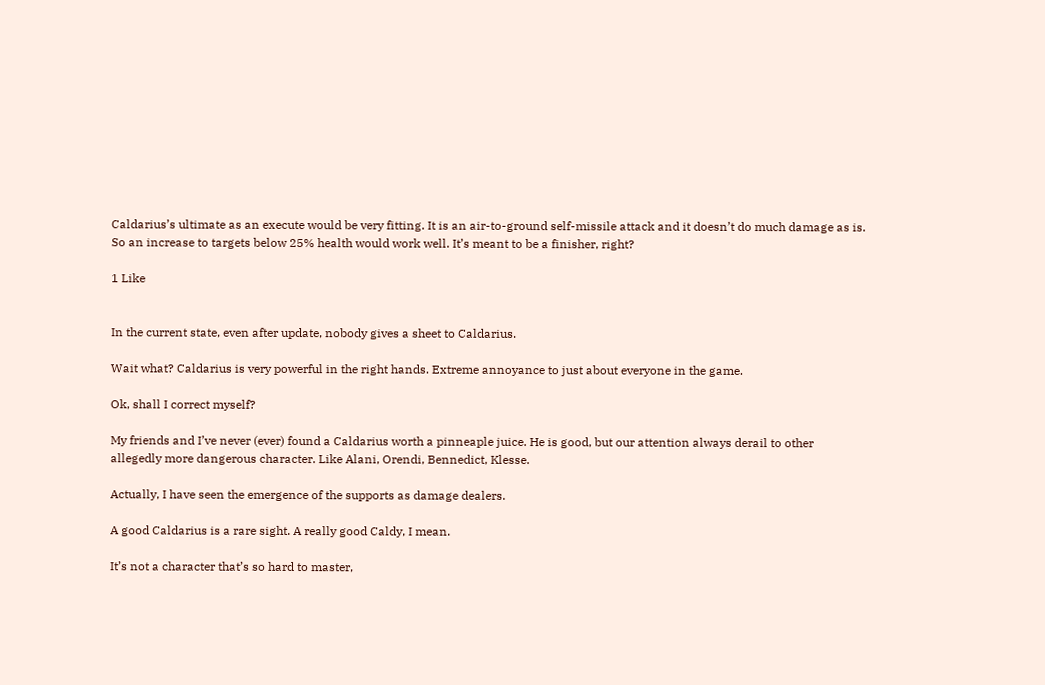Caldarius’s ultimate as an execute would be very fitting. It is an air-to-ground self-missile attack and it doesn’t do much damage as is. So an increase to targets below 25% health would work well. It’s meant to be a finisher, right?

1 Like


In the current state, even after update, nobody gives a sheet to Caldarius.

Wait what? Caldarius is very powerful in the right hands. Extreme annoyance to just about everyone in the game.

Ok, shall I correct myself?

My friends and I’ve never (ever) found a Caldarius worth a pinneaple juice. He is good, but our attention always derail to other allegedly more dangerous character. Like Alani, Orendi, Bennedict, Klesse.

Actually, I have seen the emergence of the supports as damage dealers.

A good Caldarius is a rare sight. A really good Caldy, I mean.

It’s not a character that’s so hard to master,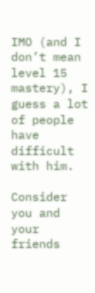IMO (and I don’t mean level 15 mastery), I guess a lot of people have difficult with him.

Consider you and your friends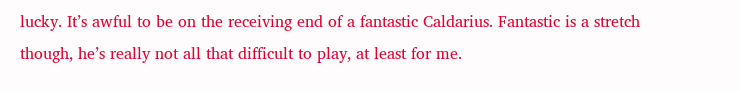lucky. It’s awful to be on the receiving end of a fantastic Caldarius. Fantastic is a stretch though, he’s really not all that difficult to play, at least for me.